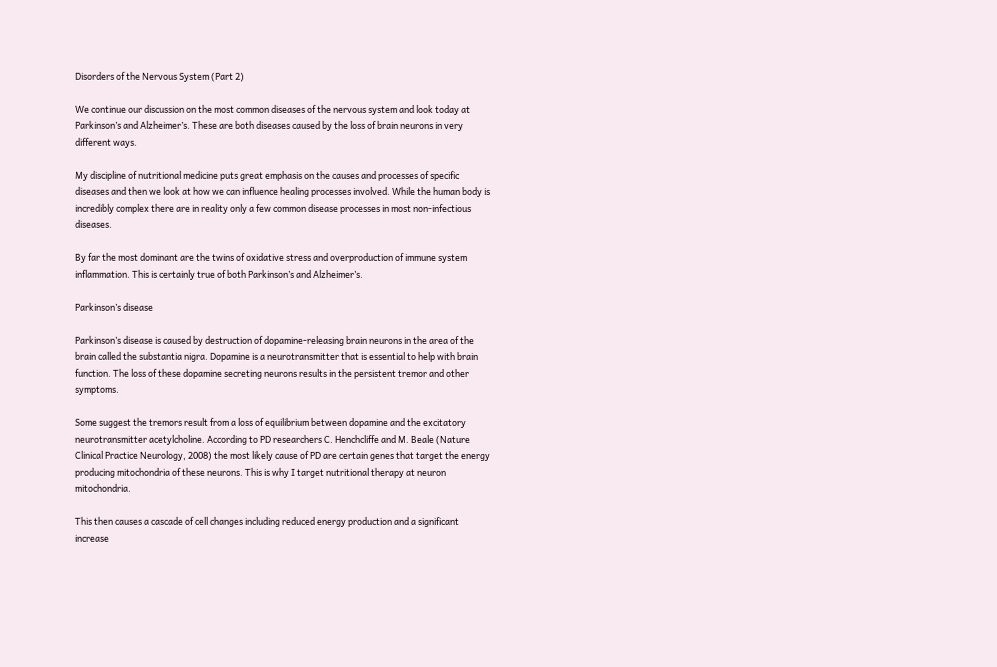Disorders of the Nervous System (Part 2)

We continue our discussion on the most common diseases of the nervous system and look today at Parkinson’s and Alzheimer’s. These are both diseases caused by the loss of brain neurons in very different ways.

My discipline of nutritional medicine puts great emphasis on the causes and processes of specific diseases and then we look at how we can influence healing processes involved. While the human body is incredibly complex there are in reality only a few common disease processes in most non-infectious diseases.

By far the most dominant are the twins of oxidative stress and overproduction of immune system inflammation. This is certainly true of both Parkinson’s and Alzheimer’s.

Parkinson’s disease

Parkinson’s disease is caused by destruction of dopamine-releasing brain neurons in the area of the brain called the substantia nigra. Dopamine is a neurotransmitter that is essential to help with brain function. The loss of these dopamine secreting neurons results in the persistent tremor and other symptoms.

Some suggest the tremors result from a loss of equilibrium between dopamine and the excitatory neurotransmitter acetylcholine. According to PD researchers C. Henchcliffe and M. Beale (Nature Clinical Practice Neurology, 2008) the most likely cause of PD are certain genes that target the energy producing mitochondria of these neurons. This is why I target nutritional therapy at neuron mitochondria.

This then causes a cascade of cell changes including reduced energy production and a significant increase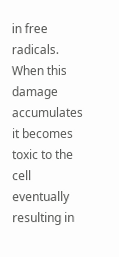in free radicals. When this damage accumulates it becomes toxic to the cell eventually resulting in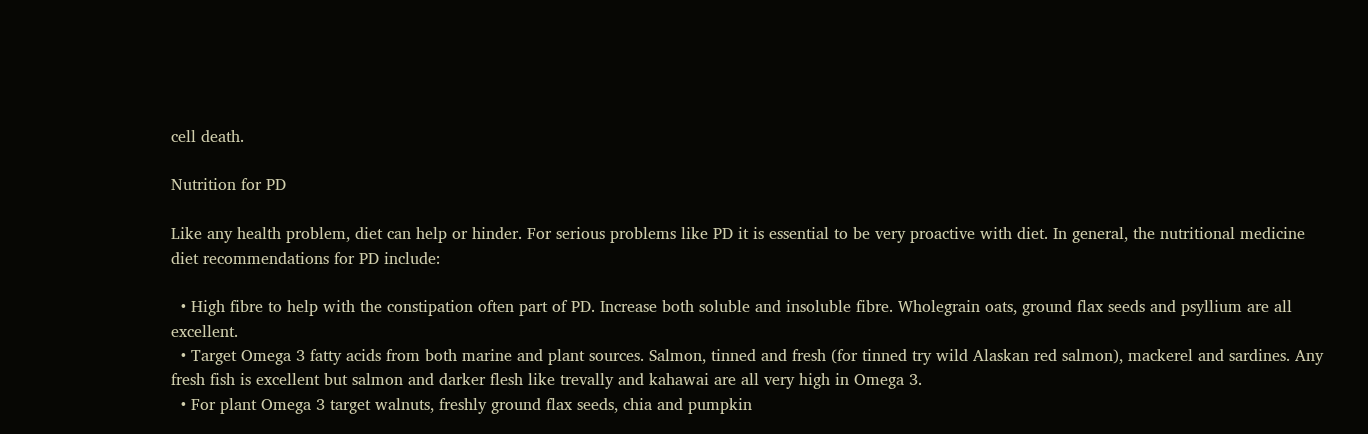cell death.

Nutrition for PD

Like any health problem, diet can help or hinder. For serious problems like PD it is essential to be very proactive with diet. In general, the nutritional medicine diet recommendations for PD include:

  • High fibre to help with the constipation often part of PD. Increase both soluble and insoluble fibre. Wholegrain oats, ground flax seeds and psyllium are all excellent.
  • Target Omega 3 fatty acids from both marine and plant sources. Salmon, tinned and fresh (for tinned try wild Alaskan red salmon), mackerel and sardines. Any fresh fish is excellent but salmon and darker flesh like trevally and kahawai are all very high in Omega 3.
  • For plant Omega 3 target walnuts, freshly ground flax seeds, chia and pumpkin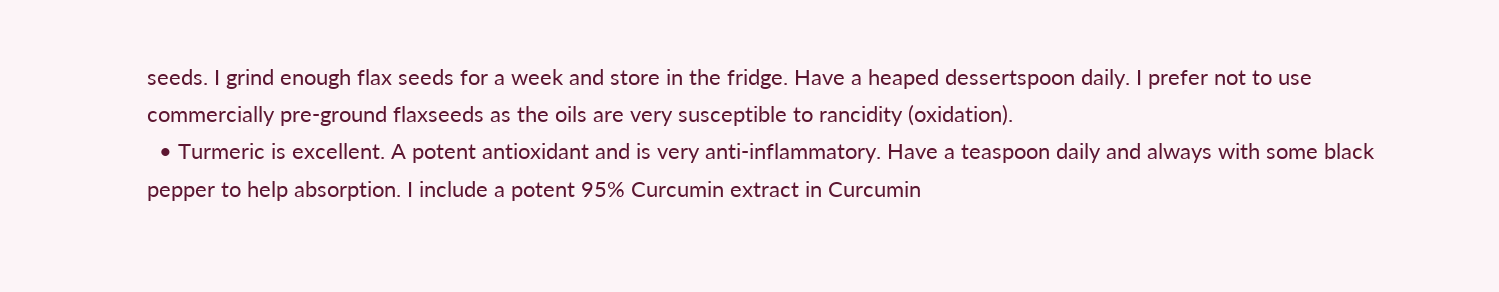seeds. I grind enough flax seeds for a week and store in the fridge. Have a heaped dessertspoon daily. I prefer not to use commercially pre-ground flaxseeds as the oils are very susceptible to rancidity (oxidation).
  • Turmeric is excellent. A potent antioxidant and is very anti-inflammatory. Have a teaspoon daily and always with some black pepper to help absorption. I include a potent 95% Curcumin extract in Curcumin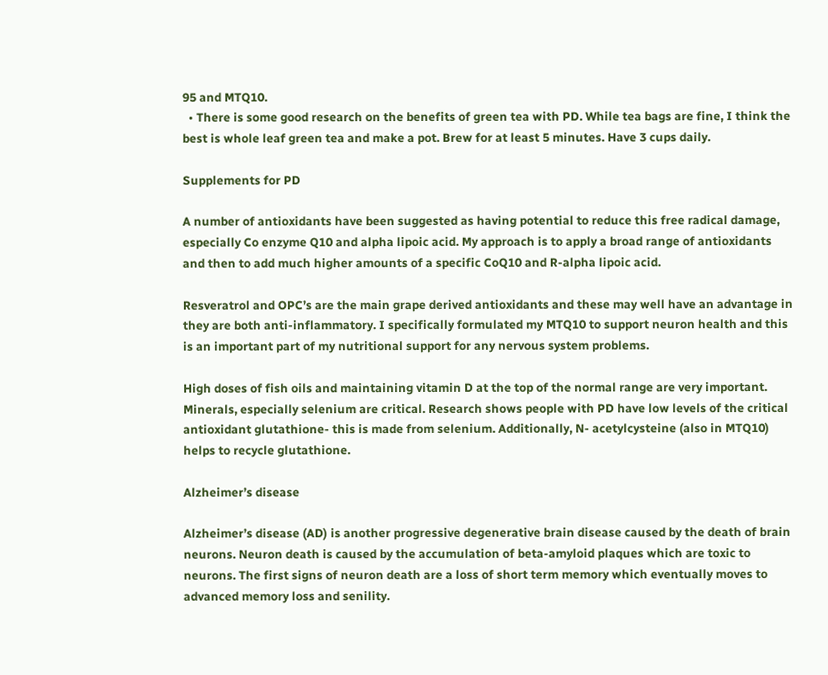95 and MTQ10.
  • There is some good research on the benefits of green tea with PD. While tea bags are fine, I think the best is whole leaf green tea and make a pot. Brew for at least 5 minutes. Have 3 cups daily.

Supplements for PD

A number of antioxidants have been suggested as having potential to reduce this free radical damage, especially Co enzyme Q10 and alpha lipoic acid. My approach is to apply a broad range of antioxidants and then to add much higher amounts of a specific CoQ10 and R-alpha lipoic acid.

Resveratrol and OPC’s are the main grape derived antioxidants and these may well have an advantage in they are both anti-inflammatory. I specifically formulated my MTQ10 to support neuron health and this is an important part of my nutritional support for any nervous system problems.

High doses of fish oils and maintaining vitamin D at the top of the normal range are very important. Minerals, especially selenium are critical. Research shows people with PD have low levels of the critical antioxidant glutathione- this is made from selenium. Additionally, N- acetylcysteine (also in MTQ10) helps to recycle glutathione.

Alzheimer’s disease

Alzheimer’s disease (AD) is another progressive degenerative brain disease caused by the death of brain neurons. Neuron death is caused by the accumulation of beta-amyloid plaques which are toxic to neurons. The first signs of neuron death are a loss of short term memory which eventually moves to advanced memory loss and senility.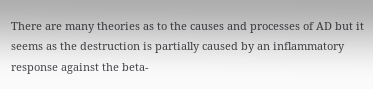There are many theories as to the causes and processes of AD but it seems as the destruction is partially caused by an inflammatory response against the beta-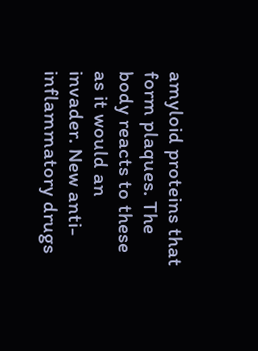amyloid proteins that form plaques. The body reacts to these as it would an invader. New anti-inflammatory drugs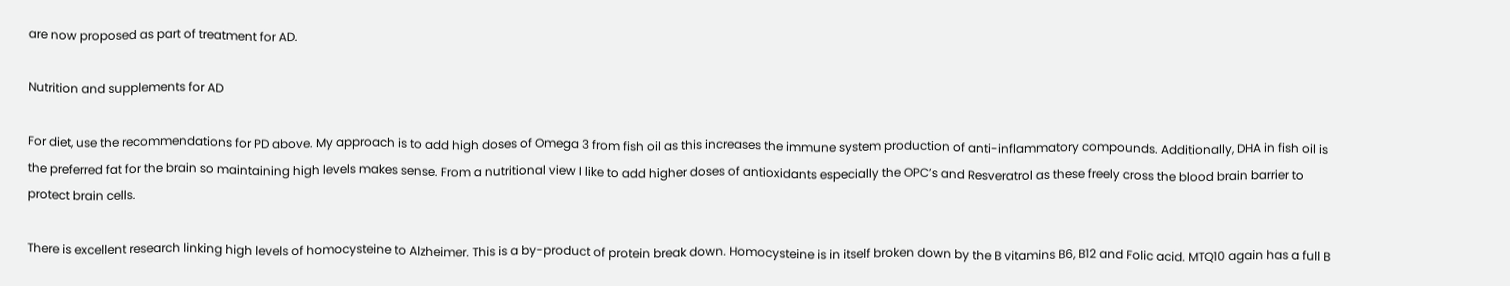are now proposed as part of treatment for AD.

Nutrition and supplements for AD

For diet, use the recommendations for PD above. My approach is to add high doses of Omega 3 from fish oil as this increases the immune system production of anti-inflammatory compounds. Additionally, DHA in fish oil is the preferred fat for the brain so maintaining high levels makes sense. From a nutritional view I like to add higher doses of antioxidants especially the OPC’s and Resveratrol as these freely cross the blood brain barrier to protect brain cells.

There is excellent research linking high levels of homocysteine to Alzheimer. This is a by-product of protein break down. Homocysteine is in itself broken down by the B vitamins B6, B12 and Folic acid. MTQ10 again has a full B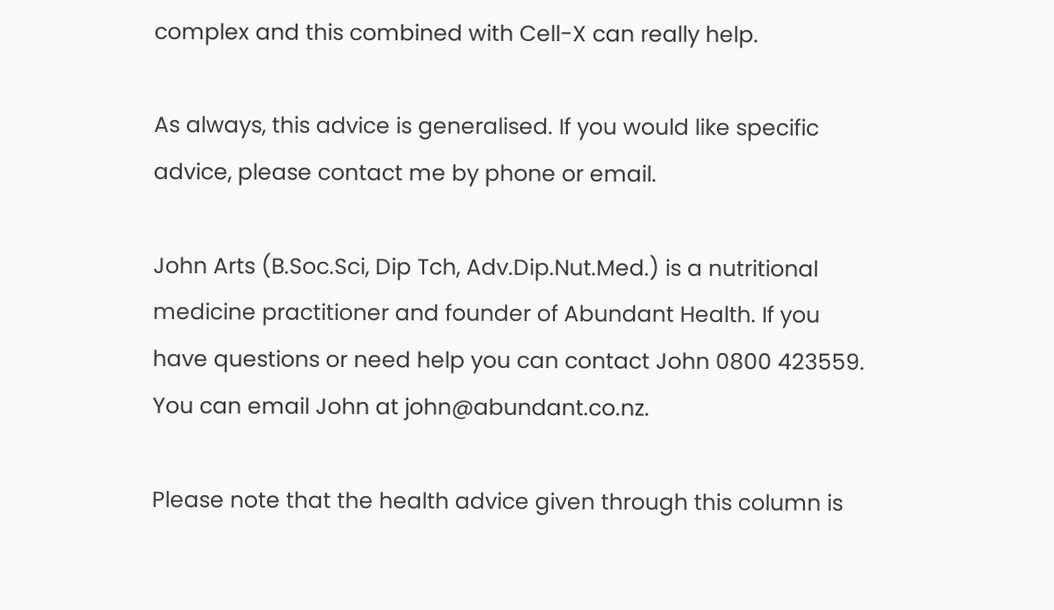complex and this combined with Cell-X can really help.

As always, this advice is generalised. If you would like specific advice, please contact me by phone or email.

John Arts (B.Soc.Sci, Dip Tch, Adv.Dip.Nut.Med.) is a nutritional medicine practitioner and founder of Abundant Health. If you have questions or need help you can contact John 0800 423559.  You can email John at john@abundant.co.nz.

Please note that the health advice given through this column is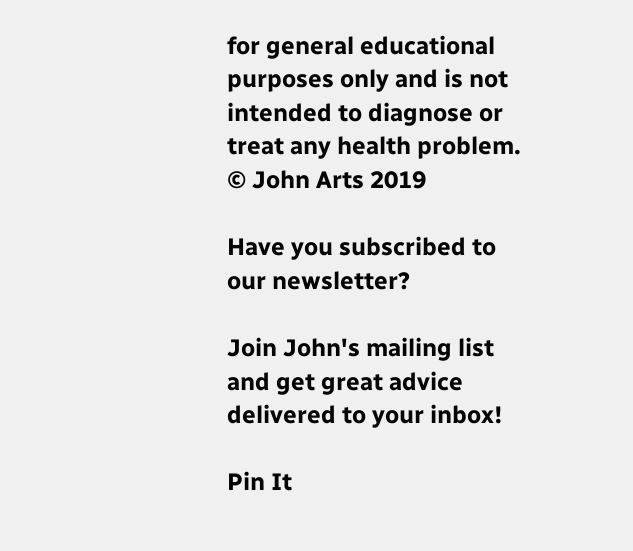for general educational purposes only and is not intended to diagnose or treat any health problem. © John Arts 2019

Have you subscribed to our newsletter?

Join John's mailing list and get great advice delivered to your inbox!

Pin It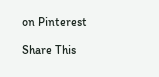on Pinterest

Share This